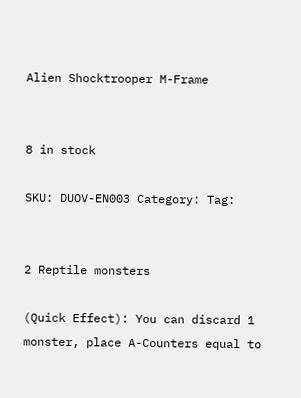Alien Shocktrooper M-Frame


8 in stock

SKU: DUOV-EN003 Category: Tag:


2 Reptile monsters

(Quick Effect): You can discard 1 monster, place A-Counters equal to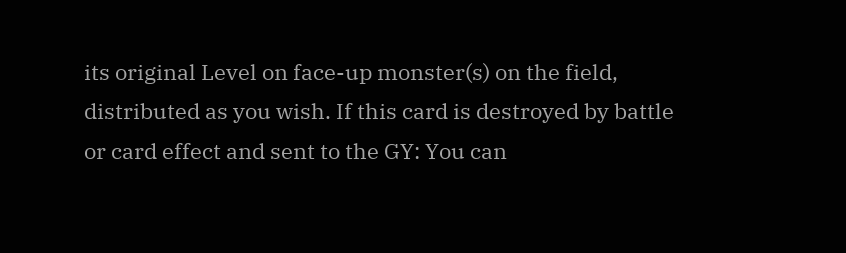its original Level on face-up monster(s) on the field, distributed as you wish. If this card is destroyed by battle or card effect and sent to the GY: You can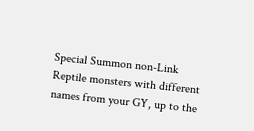Special Summon non-Link Reptile monsters with different names from your GY, up to the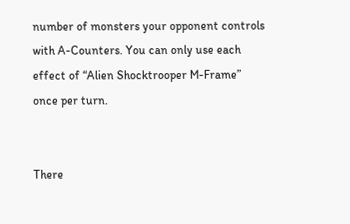number of monsters your opponent controls with A-Counters. You can only use each effect of “Alien Shocktrooper M-Frame” once per turn.


There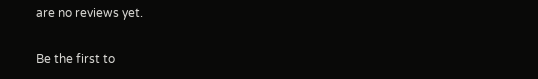are no reviews yet.

Be the first to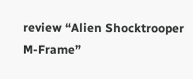review “Alien Shocktrooper M-Frame”